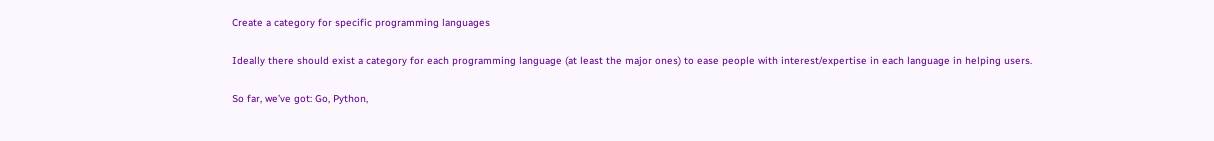Create a category for specific programming languages

Ideally there should exist a category for each programming language (at least the major ones) to ease people with interest/expertise in each language in helping users.

So far, we’ve got: Go, Python,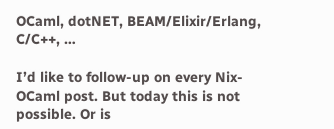OCaml, dotNET, BEAM/Elixir/Erlang, C/C++, …

I’d like to follow-up on every Nix-OCaml post. But today this is not possible. Or is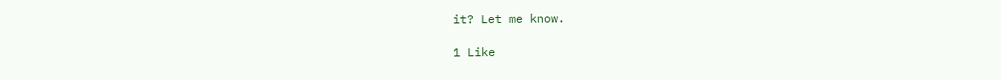it? Let me know.

1 Like